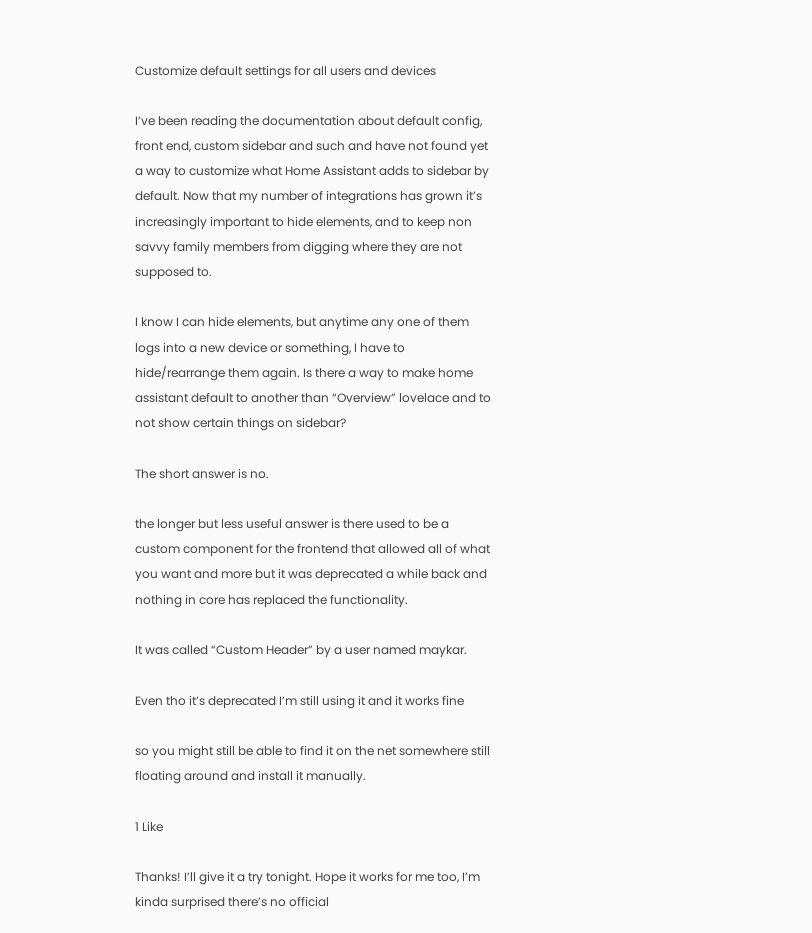Customize default settings for all users and devices

I’ve been reading the documentation about default config, front end, custom sidebar and such and have not found yet a way to customize what Home Assistant adds to sidebar by default. Now that my number of integrations has grown it’s increasingly important to hide elements, and to keep non savvy family members from digging where they are not supposed to.

I know I can hide elements, but anytime any one of them logs into a new device or something, I have to hide/rearrange them again. Is there a way to make home assistant default to another than “Overview” lovelace and to not show certain things on sidebar?

The short answer is no.

the longer but less useful answer is there used to be a custom component for the frontend that allowed all of what you want and more but it was deprecated a while back and nothing in core has replaced the functionality.

It was called “Custom Header” by a user named maykar.

Even tho it’s deprecated I’m still using it and it works fine

so you might still be able to find it on the net somewhere still floating around and install it manually.

1 Like

Thanks! I’ll give it a try tonight. Hope it works for me too, I’m kinda surprised there’s no official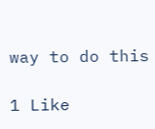way to do this

1 Like